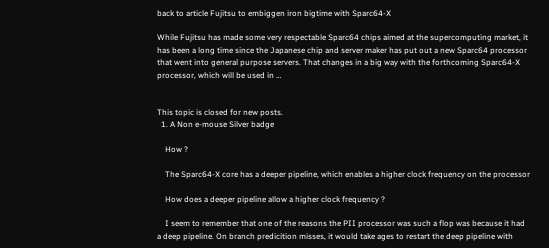back to article Fujitsu to embiggen iron bigtime with Sparc64-X

While Fujitsu has made some very respectable Sparc64 chips aimed at the supercomputing market, it has been a long time since the Japanese chip and server maker has put out a new Sparc64 processor that went into general purpose servers. That changes in a big way with the forthcoming Sparc64-X processor, which will be used in …


This topic is closed for new posts.
  1. A Non e-mouse Silver badge

    How ?

    The Sparc64-X core has a deeper pipeline, which enables a higher clock frequency on the processor

    How does a deeper pipeline allow a higher clock frequency ?

    I seem to remember that one of the reasons the PII processor was such a flop was because it had a deep pipeline. On branch predicition misses, it would take ages to restart the deep pipeline with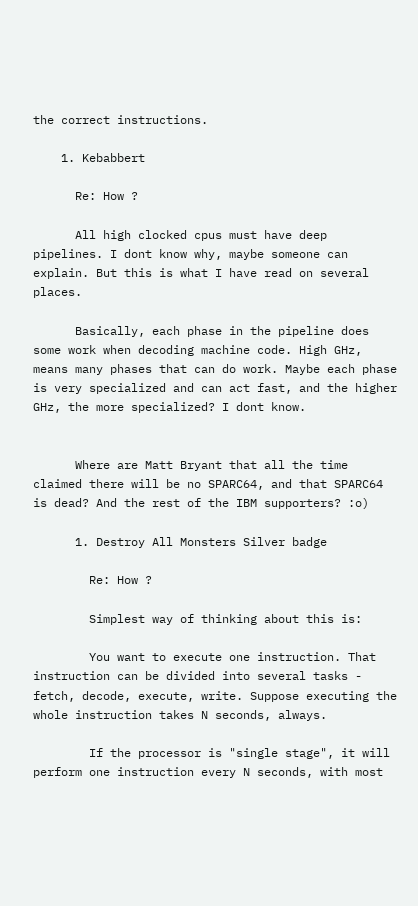the correct instructions.

    1. Kebabbert

      Re: How ?

      All high clocked cpus must have deep pipelines. I dont know why, maybe someone can explain. But this is what I have read on several places.

      Basically, each phase in the pipeline does some work when decoding machine code. High GHz, means many phases that can do work. Maybe each phase is very specialized and can act fast, and the higher GHz, the more specialized? I dont know.


      Where are Matt Bryant that all the time claimed there will be no SPARC64, and that SPARC64 is dead? And the rest of the IBM supporters? :o)

      1. Destroy All Monsters Silver badge

        Re: How ?

        Simplest way of thinking about this is:

        You want to execute one instruction. That instruction can be divided into several tasks - fetch, decode, execute, write. Suppose executing the whole instruction takes N seconds, always.

        If the processor is "single stage", it will perform one instruction every N seconds, with most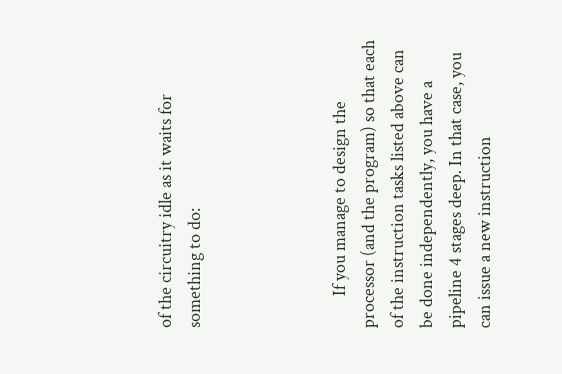of the circuitry idle as it waits for something to do:




        If you manage to design the processor (and the program) so that each of the instruction tasks listed above can be done independently, you have a pipeline 4 stages deep. In that case, you can issue a new instruction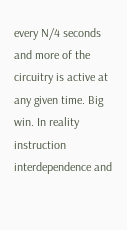every N/4 seconds and more of the circuitry is active at any given time. Big win. In reality instruction interdependence and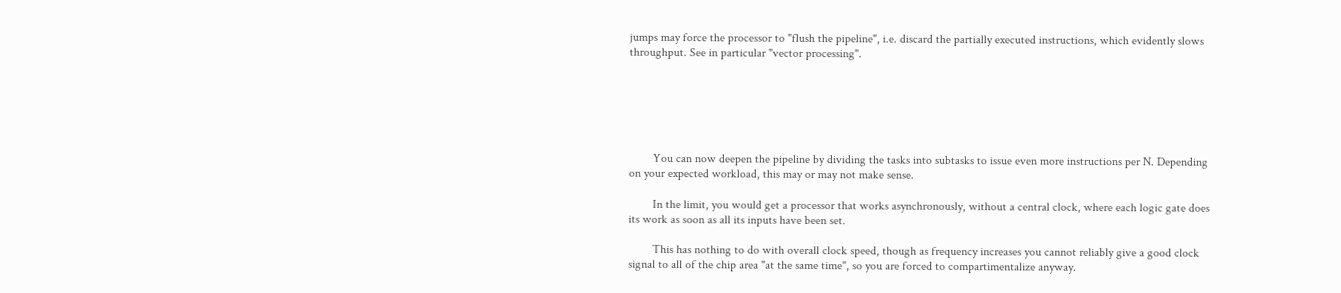jumps may force the processor to "flush the pipeline", i.e. discard the partially executed instructions, which evidently slows throughput. See in particular "vector processing".






        You can now deepen the pipeline by dividing the tasks into subtasks to issue even more instructions per N. Depending on your expected workload, this may or may not make sense.

        In the limit, you would get a processor that works asynchronously, without a central clock, where each logic gate does its work as soon as all its inputs have been set.

        This has nothing to do with overall clock speed, though as frequency increases you cannot reliably give a good clock signal to all of the chip area "at the same time", so you are forced to compartimentalize anyway.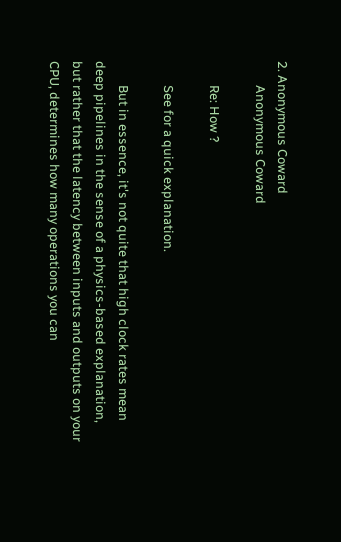2. Anonymous Coward
        Anonymous Coward

        Re: How ?

        See for a quick explanation.

        But in essence, it's not quite that high clock rates mean deep pipelines in the sense of a physics-based explanation, but rather that the latency between inputs and outputs on your CPU, determines how many operations you can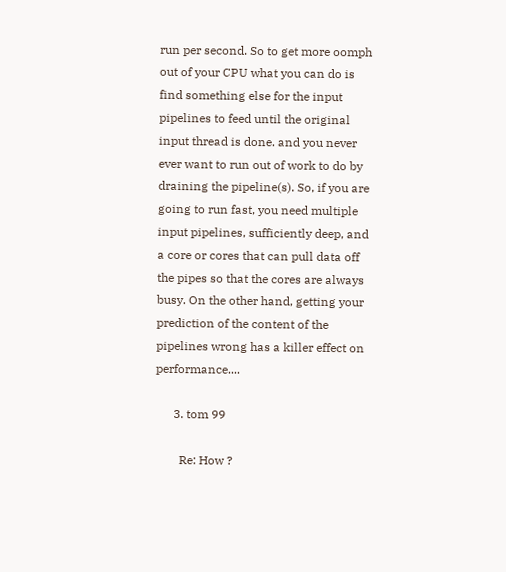run per second. So to get more oomph out of your CPU what you can do is find something else for the input pipelines to feed until the original input thread is done. and you never ever want to run out of work to do by draining the pipeline(s). So, if you are going to run fast, you need multiple input pipelines, sufficiently deep, and a core or cores that can pull data off the pipes so that the cores are always busy. On the other hand, getting your prediction of the content of the pipelines wrong has a killer effect on performance....

      3. tom 99

        Re: How ?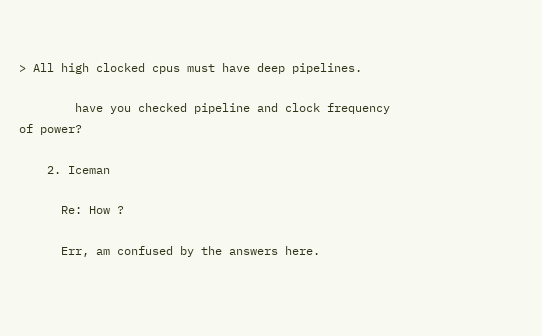> All high clocked cpus must have deep pipelines.

        have you checked pipeline and clock frequency of power?

    2. Iceman

      Re: How ?

      Err, am confused by the answers here.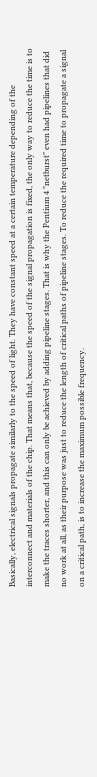Basically, electrical signals propagate similarly to the speed of light. They have constant speed at a certain temperature depending of the interconnect and materials of the chip. That means that, because the speed of the signal propagation is fixed, the only way to reduce the time is to make the traces shorter, and this can only be achieved by adding pipeline stages. That is why the Pentium 4 "netburst" even had pipelines that did no work at all, as their purpose was just to reduce the length of critical paths of pipeline stages. To reduce the required time to propagate a signal on a critical path, is to increase the maximum possible frequency.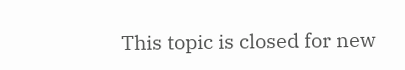This topic is closed for new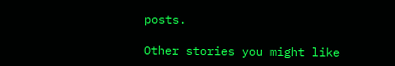posts.

Other stories you might like